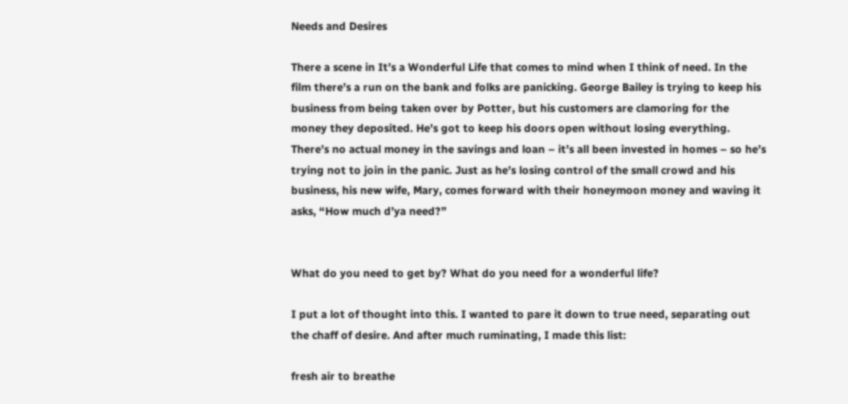Needs and Desires

There a scene in It’s a Wonderful Life that comes to mind when I think of need. In the film there’s a run on the bank and folks are panicking. George Bailey is trying to keep his business from being taken over by Potter, but his customers are clamoring for the money they deposited. He’s got to keep his doors open without losing everything. There’s no actual money in the savings and loan – it’s all been invested in homes – so he’s trying not to join in the panic. Just as he’s losing control of the small crowd and his business, his new wife, Mary, comes forward with their honeymoon money and waving it asks, “How much d’ya need?”


What do you need to get by? What do you need for a wonderful life?

I put a lot of thought into this. I wanted to pare it down to true need, separating out the chaff of desire. And after much ruminating, I made this list:

fresh air to breathe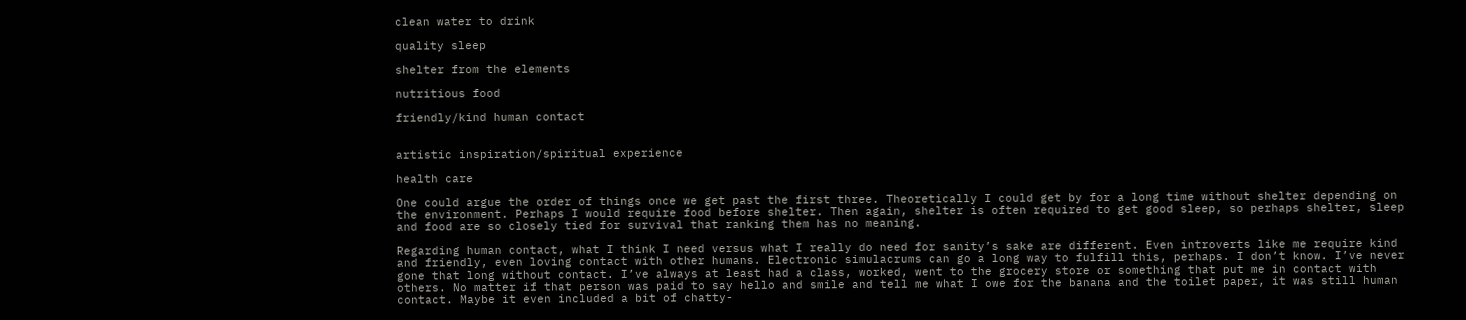clean water to drink

quality sleep

shelter from the elements

nutritious food

friendly/kind human contact


artistic inspiration/spiritual experience

health care

One could argue the order of things once we get past the first three. Theoretically I could get by for a long time without shelter depending on the environment. Perhaps I would require food before shelter. Then again, shelter is often required to get good sleep, so perhaps shelter, sleep and food are so closely tied for survival that ranking them has no meaning.

Regarding human contact, what I think I need versus what I really do need for sanity’s sake are different. Even introverts like me require kind and friendly, even loving contact with other humans. Electronic simulacrums can go a long way to fulfill this, perhaps. I don’t know. I’ve never gone that long without contact. I’ve always at least had a class, worked, went to the grocery store or something that put me in contact with others. No matter if that person was paid to say hello and smile and tell me what I owe for the banana and the toilet paper, it was still human contact. Maybe it even included a bit of chatty-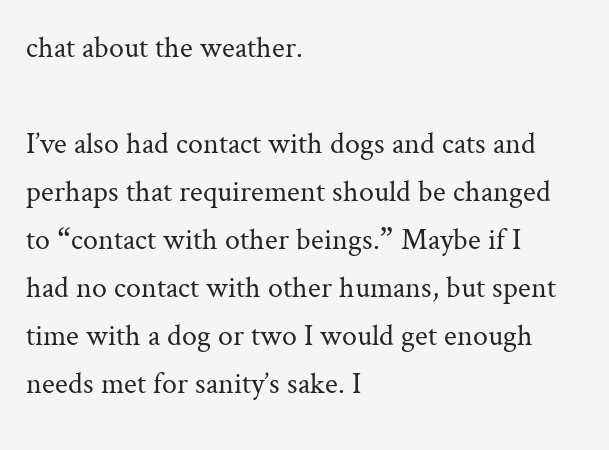chat about the weather.

I’ve also had contact with dogs and cats and perhaps that requirement should be changed to “contact with other beings.” Maybe if I had no contact with other humans, but spent time with a dog or two I would get enough needs met for sanity’s sake. I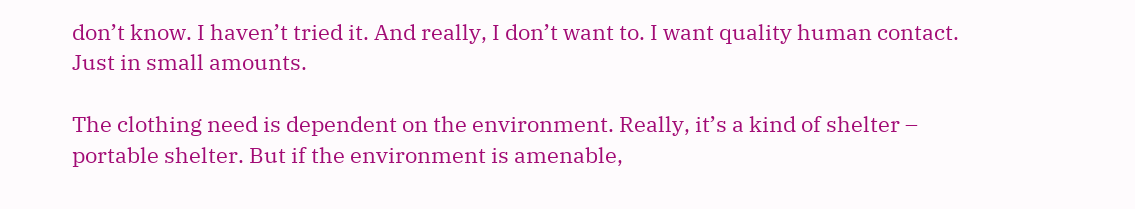don’t know. I haven’t tried it. And really, I don’t want to. I want quality human contact. Just in small amounts.

The clothing need is dependent on the environment. Really, it’s a kind of shelter – portable shelter. But if the environment is amenable,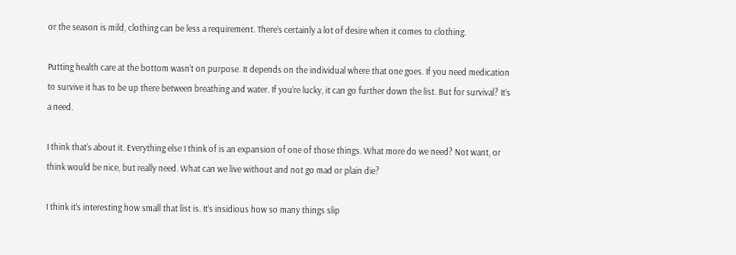or the season is mild, clothing can be less a requirement. There’s certainly a lot of desire when it comes to clothing.

Putting health care at the bottom wasn’t on purpose. It depends on the individual where that one goes. If you need medication to survive it has to be up there between breathing and water. If you’re lucky, it can go further down the list. But for survival? It’s a need.

I think that’s about it. Everything else I think of is an expansion of one of those things. What more do we need? Not want, or think would be nice, but really need. What can we live without and not go mad or plain die?

I think it’s interesting how small that list is. It’s insidious how so many things slip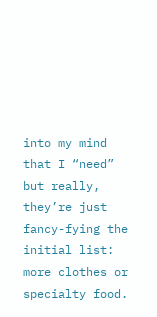into my mind that I “need” but really, they’re just fancy-fying the initial list: more clothes or specialty food.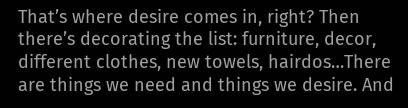That’s where desire comes in, right? Then there’s decorating the list: furniture, decor, different clothes, new towels, hairdos…There are things we need and things we desire. And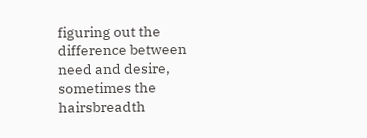figuring out the difference between need and desire, sometimes the hairsbreadth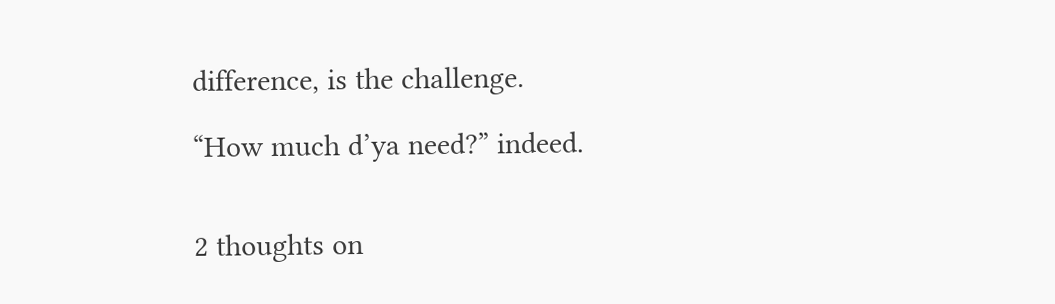difference, is the challenge.

“How much d’ya need?” indeed.


2 thoughts on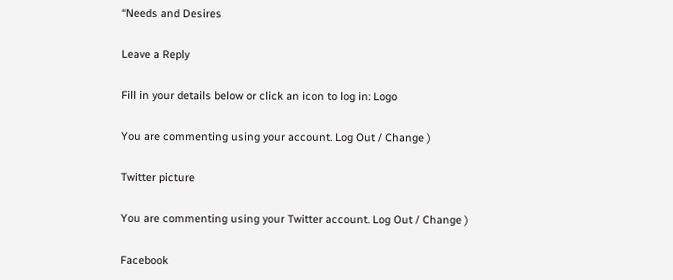“Needs and Desires

Leave a Reply

Fill in your details below or click an icon to log in: Logo

You are commenting using your account. Log Out / Change )

Twitter picture

You are commenting using your Twitter account. Log Out / Change )

Facebook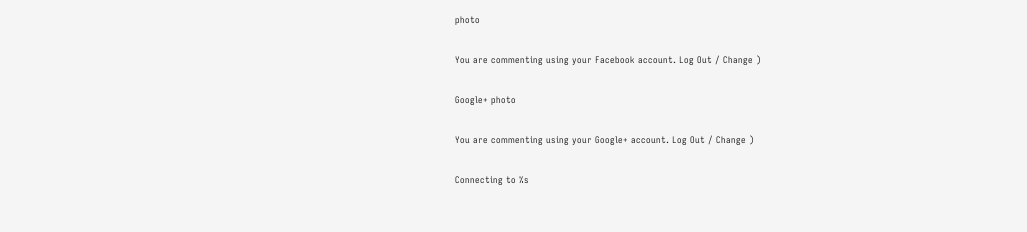photo

You are commenting using your Facebook account. Log Out / Change )

Google+ photo

You are commenting using your Google+ account. Log Out / Change )

Connecting to %s